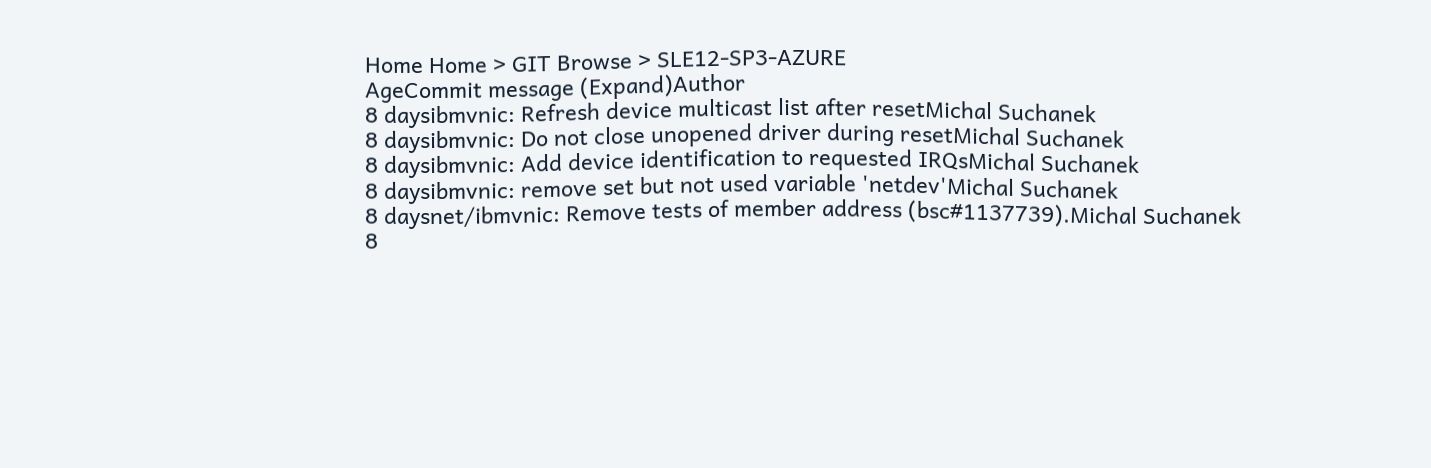Home Home > GIT Browse > SLE12-SP3-AZURE
AgeCommit message (Expand)Author
8 daysibmvnic: Refresh device multicast list after resetMichal Suchanek
8 daysibmvnic: Do not close unopened driver during resetMichal Suchanek
8 daysibmvnic: Add device identification to requested IRQsMichal Suchanek
8 daysibmvnic: remove set but not used variable 'netdev'Michal Suchanek
8 daysnet/ibmvnic: Remove tests of member address (bsc#1137739).Michal Suchanek
8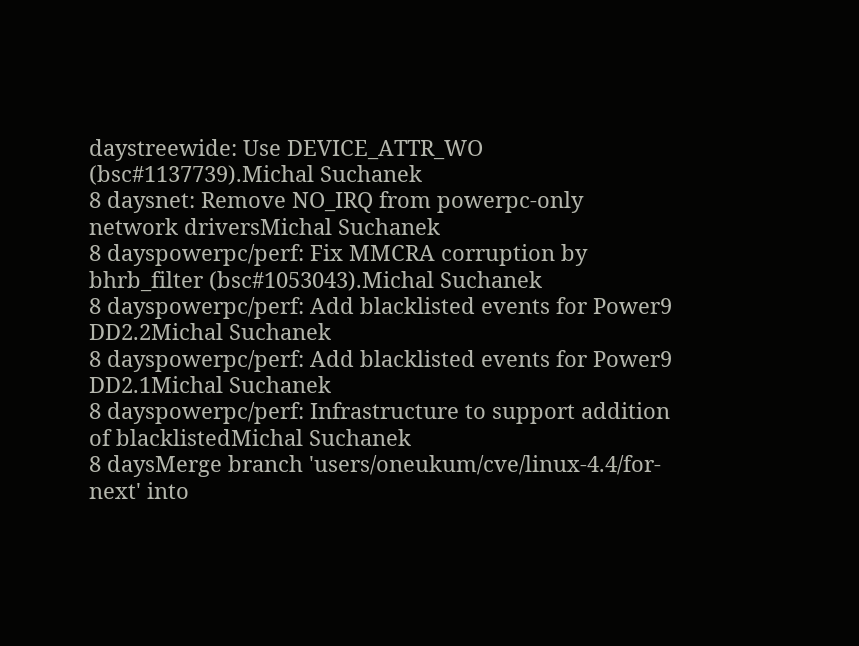daystreewide: Use DEVICE_ATTR_WO (bsc#1137739).Michal Suchanek
8 daysnet: Remove NO_IRQ from powerpc-only network driversMichal Suchanek
8 dayspowerpc/perf: Fix MMCRA corruption by bhrb_filter (bsc#1053043).Michal Suchanek
8 dayspowerpc/perf: Add blacklisted events for Power9 DD2.2Michal Suchanek
8 dayspowerpc/perf: Add blacklisted events for Power9 DD2.1Michal Suchanek
8 dayspowerpc/perf: Infrastructure to support addition of blacklistedMichal Suchanek
8 daysMerge branch 'users/oneukum/cve/linux-4.4/for-next' into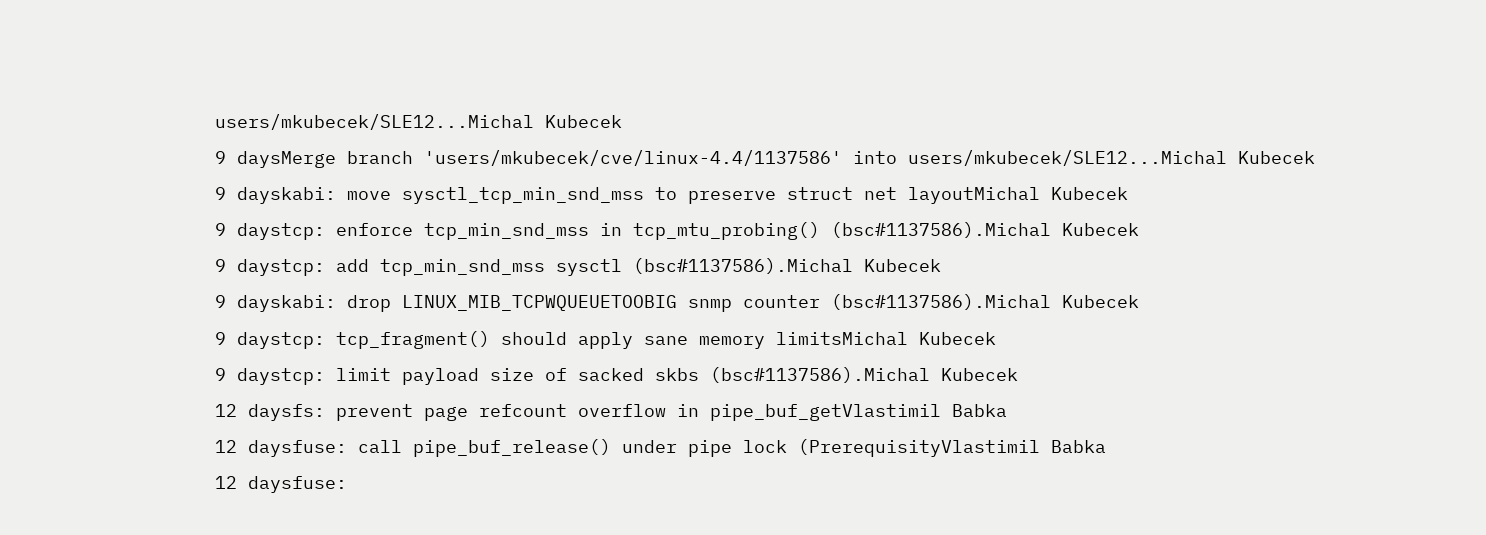users/mkubecek/SLE12...Michal Kubecek
9 daysMerge branch 'users/mkubecek/cve/linux-4.4/1137586' into users/mkubecek/SLE12...Michal Kubecek
9 dayskabi: move sysctl_tcp_min_snd_mss to preserve struct net layoutMichal Kubecek
9 daystcp: enforce tcp_min_snd_mss in tcp_mtu_probing() (bsc#1137586).Michal Kubecek
9 daystcp: add tcp_min_snd_mss sysctl (bsc#1137586).Michal Kubecek
9 dayskabi: drop LINUX_MIB_TCPWQUEUETOOBIG snmp counter (bsc#1137586).Michal Kubecek
9 daystcp: tcp_fragment() should apply sane memory limitsMichal Kubecek
9 daystcp: limit payload size of sacked skbs (bsc#1137586).Michal Kubecek
12 daysfs: prevent page refcount overflow in pipe_buf_getVlastimil Babka
12 daysfuse: call pipe_buf_release() under pipe lock (PrerequisityVlastimil Babka
12 daysfuse: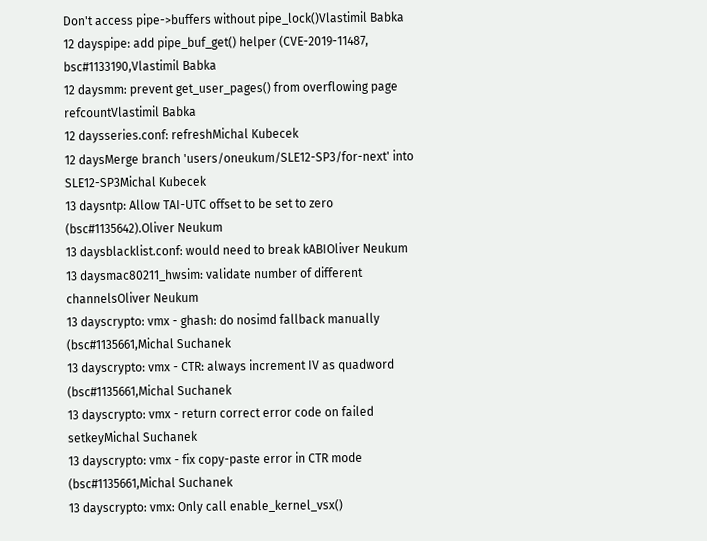Don't access pipe->buffers without pipe_lock()Vlastimil Babka
12 dayspipe: add pipe_buf_get() helper (CVE-2019-11487, bsc#1133190,Vlastimil Babka
12 daysmm: prevent get_user_pages() from overflowing page refcountVlastimil Babka
12 daysseries.conf: refreshMichal Kubecek
12 daysMerge branch 'users/oneukum/SLE12-SP3/for-next' into SLE12-SP3Michal Kubecek
13 daysntp: Allow TAI-UTC offset to be set to zero (bsc#1135642).Oliver Neukum
13 daysblacklist.conf: would need to break kABIOliver Neukum
13 daysmac80211_hwsim: validate number of different channelsOliver Neukum
13 dayscrypto: vmx - ghash: do nosimd fallback manually (bsc#1135661,Michal Suchanek
13 dayscrypto: vmx - CTR: always increment IV as quadword (bsc#1135661,Michal Suchanek
13 dayscrypto: vmx - return correct error code on failed setkeyMichal Suchanek
13 dayscrypto: vmx - fix copy-paste error in CTR mode (bsc#1135661,Michal Suchanek
13 dayscrypto: vmx: Only call enable_kernel_vsx()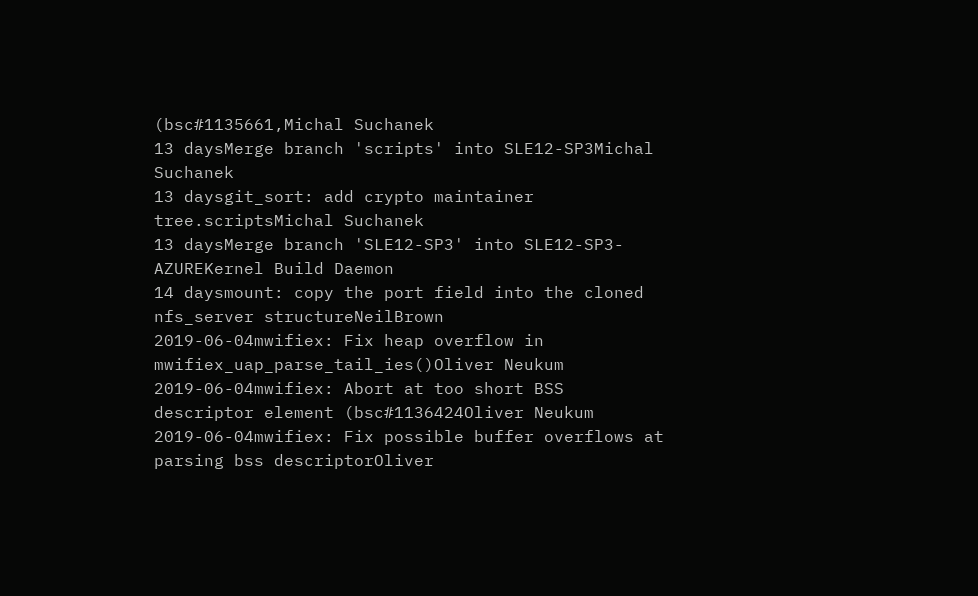(bsc#1135661,Michal Suchanek
13 daysMerge branch 'scripts' into SLE12-SP3Michal Suchanek
13 daysgit_sort: add crypto maintainer tree.scriptsMichal Suchanek
13 daysMerge branch 'SLE12-SP3' into SLE12-SP3-AZUREKernel Build Daemon
14 daysmount: copy the port field into the cloned nfs_server structureNeilBrown
2019-06-04mwifiex: Fix heap overflow in mwifiex_uap_parse_tail_ies()Oliver Neukum
2019-06-04mwifiex: Abort at too short BSS descriptor element (bsc#1136424Oliver Neukum
2019-06-04mwifiex: Fix possible buffer overflows at parsing bss descriptorOliver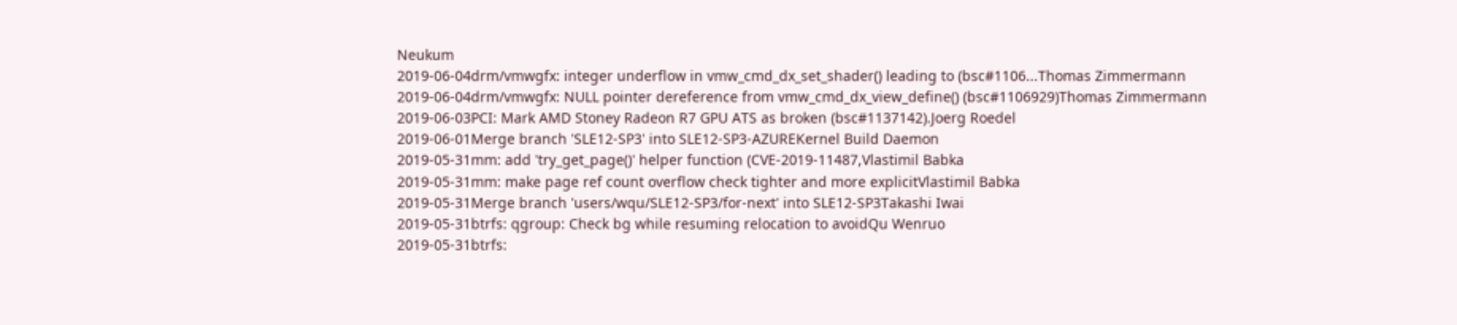Neukum
2019-06-04drm/vmwgfx: integer underflow in vmw_cmd_dx_set_shader() leading to (bsc#1106...Thomas Zimmermann
2019-06-04drm/vmwgfx: NULL pointer dereference from vmw_cmd_dx_view_define() (bsc#1106929)Thomas Zimmermann
2019-06-03PCI: Mark AMD Stoney Radeon R7 GPU ATS as broken (bsc#1137142).Joerg Roedel
2019-06-01Merge branch 'SLE12-SP3' into SLE12-SP3-AZUREKernel Build Daemon
2019-05-31mm: add 'try_get_page()' helper function (CVE-2019-11487,Vlastimil Babka
2019-05-31mm: make page ref count overflow check tighter and more explicitVlastimil Babka
2019-05-31Merge branch 'users/wqu/SLE12-SP3/for-next' into SLE12-SP3Takashi Iwai
2019-05-31btrfs: qgroup: Check bg while resuming relocation to avoidQu Wenruo
2019-05-31btrfs: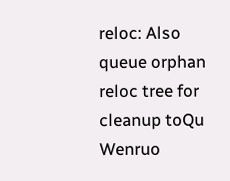reloc: Also queue orphan reloc tree for cleanup toQu Wenruo